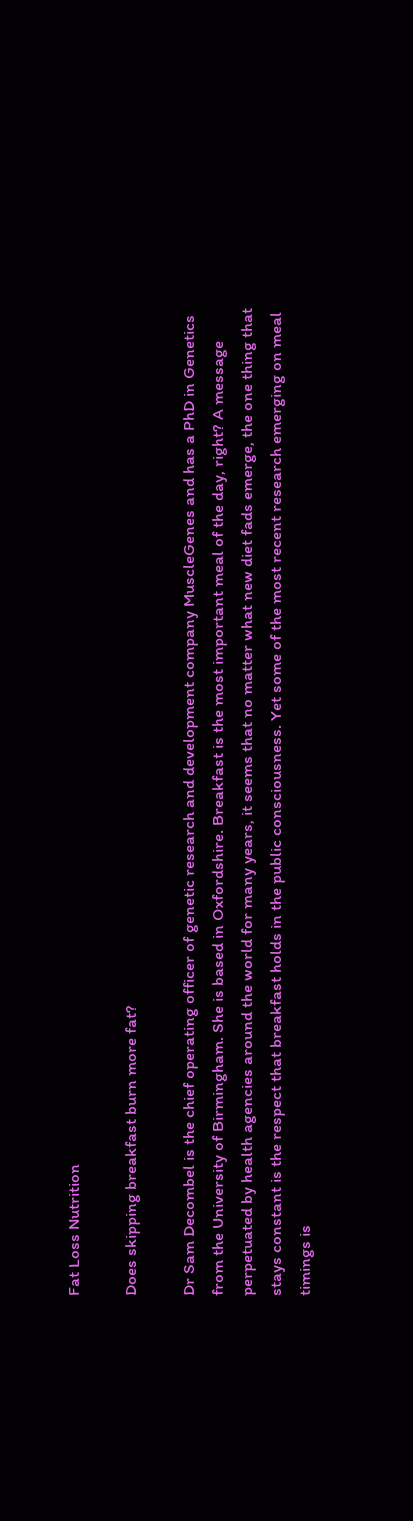Fat Loss Nutrition

Does skipping breakfast burn more fat?

Dr Sam Decombel is the chief operating officer of genetic research and development company MuscleGenes and has a PhD in Genetics from the University of Birmingham. She is based in Oxfordshire. Breakfast is the most important meal of the day, right? A message perpetuated by health agencies around the world for many years, it seems that no matter what new diet fads emerge, the one thing that stays constant is the respect that breakfast holds in the public consciousness. Yet some of the most recent research emerging on meal timings is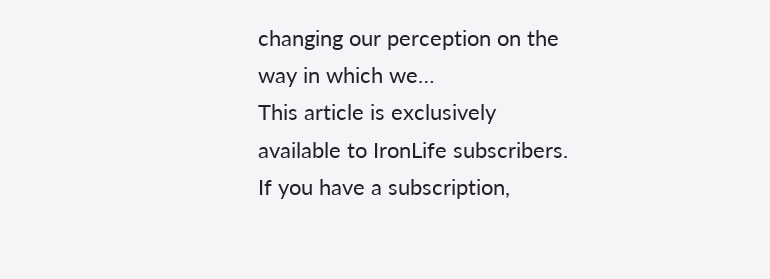changing our perception on the way in which we…
This article is exclusively available to IronLife subscribers. If you have a subscription,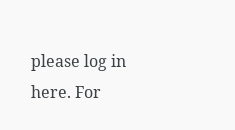please log in here. For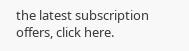the latest subscription offers, click here.